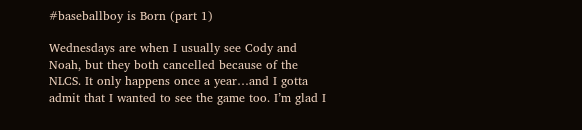#baseballboy is Born (part 1)

Wednesdays are when I usually see Cody and Noah, but they both cancelled because of the NLCS. It only happens once a year…and I gotta admit that I wanted to see the game too. I’m glad I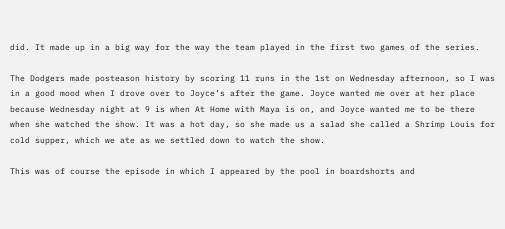did. It made up in a big way for the way the team played in the first two games of the series.

The Dodgers made posteason history by scoring 11 runs in the 1st on Wednesday afternoon, so I was in a good mood when I drove over to Joyce’s after the game. Joyce wanted me over at her place because Wednesday night at 9 is when At Home with Maya is on, and Joyce wanted me to be there when she watched the show. It was a hot day, so she made us a salad she called a Shrimp Louis for cold supper, which we ate as we settled down to watch the show.

This was of course the episode in which I appeared by the pool in boardshorts and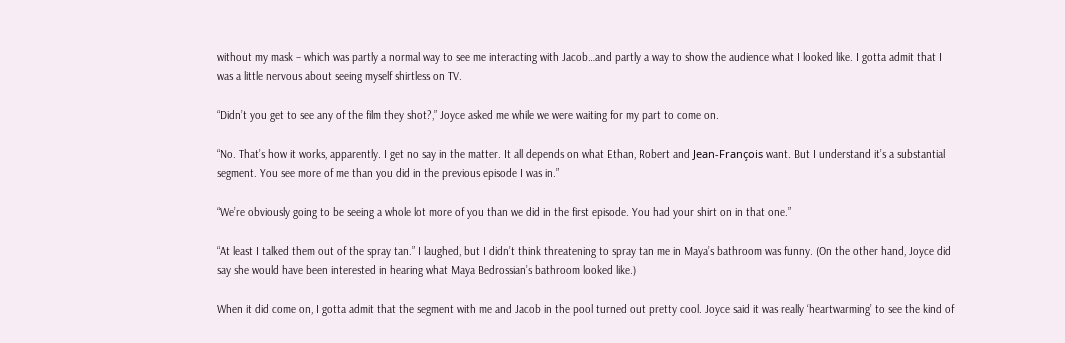without my mask – which was partly a normal way to see me interacting with Jacob…and partly a way to show the audience what I looked like. I gotta admit that I was a little nervous about seeing myself shirtless on TV.

“Didn’t you get to see any of the film they shot?,” Joyce asked me while we were waiting for my part to come on.

“No. That’s how it works, apparently. I get no say in the matter. It all depends on what Ethan, Robert and Jean-François want. But I understand it’s a substantial segment. You see more of me than you did in the previous episode I was in.”

“We’re obviously going to be seeing a whole lot more of you than we did in the first episode. You had your shirt on in that one.”

“At least I talked them out of the spray tan.” I laughed, but I didn’t think threatening to spray tan me in Maya’s bathroom was funny. (On the other hand, Joyce did say she would have been interested in hearing what Maya Bedrossian’s bathroom looked like.)

When it did come on, I gotta admit that the segment with me and Jacob in the pool turned out pretty cool. Joyce said it was really ‘heartwarming’ to see the kind of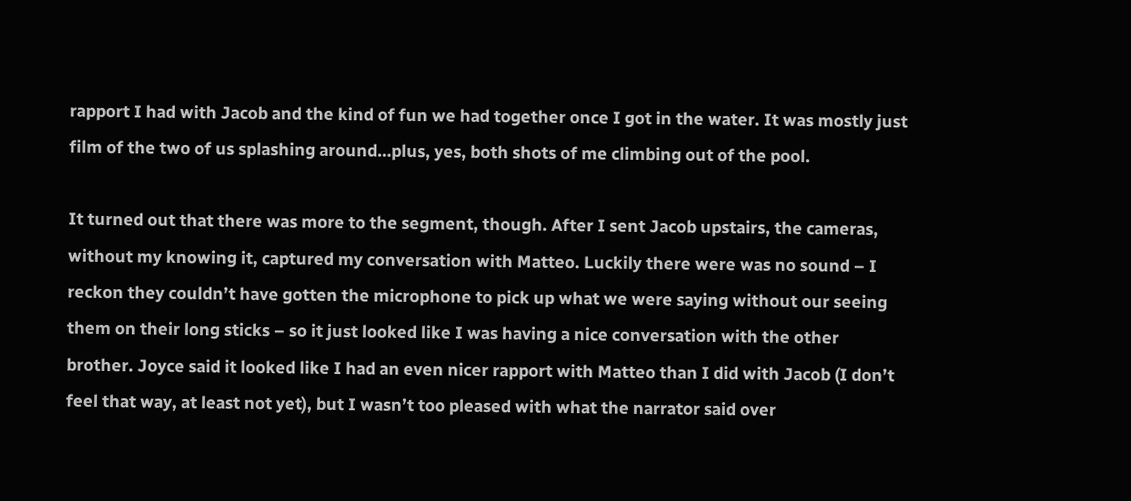rapport I had with Jacob and the kind of fun we had together once I got in the water. It was mostly just film of the two of us splashing around…plus, yes, both shots of me climbing out of the pool.

It turned out that there was more to the segment, though. After I sent Jacob upstairs, the cameras, without my knowing it, captured my conversation with Matteo. Luckily there were was no sound – I reckon they couldn’t have gotten the microphone to pick up what we were saying without our seeing them on their long sticks – so it just looked like I was having a nice conversation with the other brother. Joyce said it looked like I had an even nicer rapport with Matteo than I did with Jacob (I don’t feel that way, at least not yet), but I wasn’t too pleased with what the narrator said over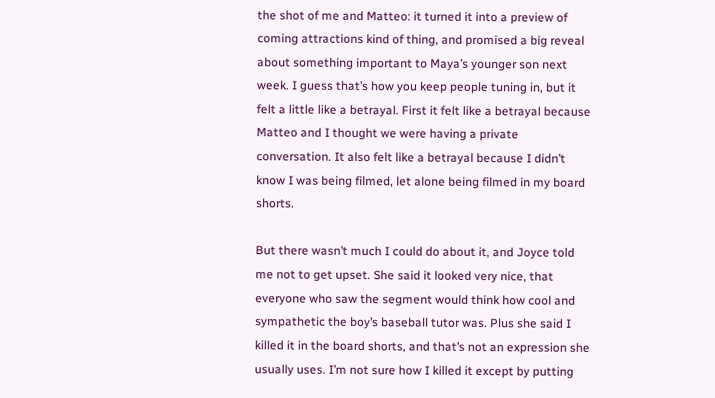the shot of me and Matteo: it turned it into a preview of coming attractions kind of thing, and promised a big reveal about something important to Maya’s younger son next week. I guess that’s how you keep people tuning in, but it felt a little like a betrayal. First it felt like a betrayal because Matteo and I thought we were having a private conversation. It also felt like a betrayal because I didn’t know I was being filmed, let alone being filmed in my board shorts.

But there wasn’t much I could do about it, and Joyce told me not to get upset. She said it looked very nice, that everyone who saw the segment would think how cool and sympathetic the boy’s baseball tutor was. Plus she said I killed it in the board shorts, and that’s not an expression she usually uses. I’m not sure how I killed it except by putting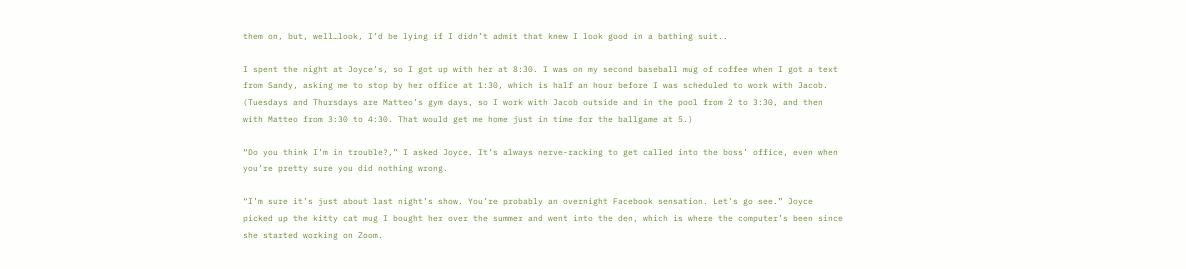them on, but, well…look, I’d be lying if I didn’t admit that knew I look good in a bathing suit..

I spent the night at Joyce’s, so I got up with her at 8:30. I was on my second baseball mug of coffee when I got a text from Sandy, asking me to stop by her office at 1:30, which is half an hour before I was scheduled to work with Jacob. (Tuesdays and Thursdays are Matteo’s gym days, so I work with Jacob outside and in the pool from 2 to 3:30, and then with Matteo from 3:30 to 4:30. That would get me home just in time for the ballgame at 5.)

“Do you think I’m in trouble?,” I asked Joyce. It’s always nerve-racking to get called into the boss’ office, even when you’re pretty sure you did nothing wrong.

“I’m sure it’s just about last night’s show. You’re probably an overnight Facebook sensation. Let’s go see.” Joyce picked up the kitty cat mug I bought her over the summer and went into the den, which is where the computer’s been since she started working on Zoom.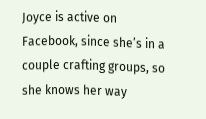Joyce is active on Facebook, since she’s in a couple crafting groups, so she knows her way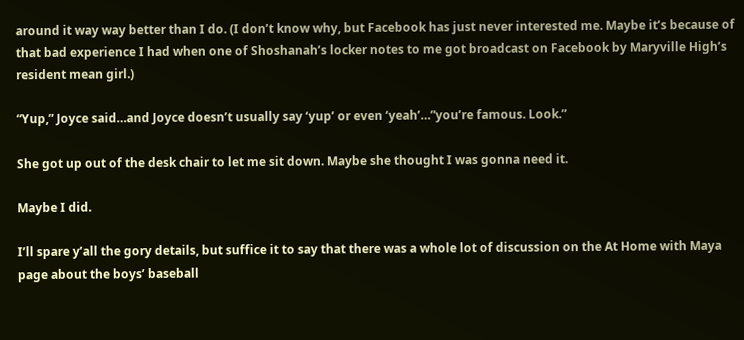around it way way better than I do. (I don’t know why, but Facebook has just never interested me. Maybe it’s because of that bad experience I had when one of Shoshanah’s locker notes to me got broadcast on Facebook by Maryville High’s resident mean girl.)

“Yup,” Joyce said…and Joyce doesn’t usually say ‘yup’ or even ‘yeah’…”you’re famous. Look.”

She got up out of the desk chair to let me sit down. Maybe she thought I was gonna need it.

Maybe I did.

I’ll spare y’all the gory details, but suffice it to say that there was a whole lot of discussion on the At Home with Maya page about the boys’ baseball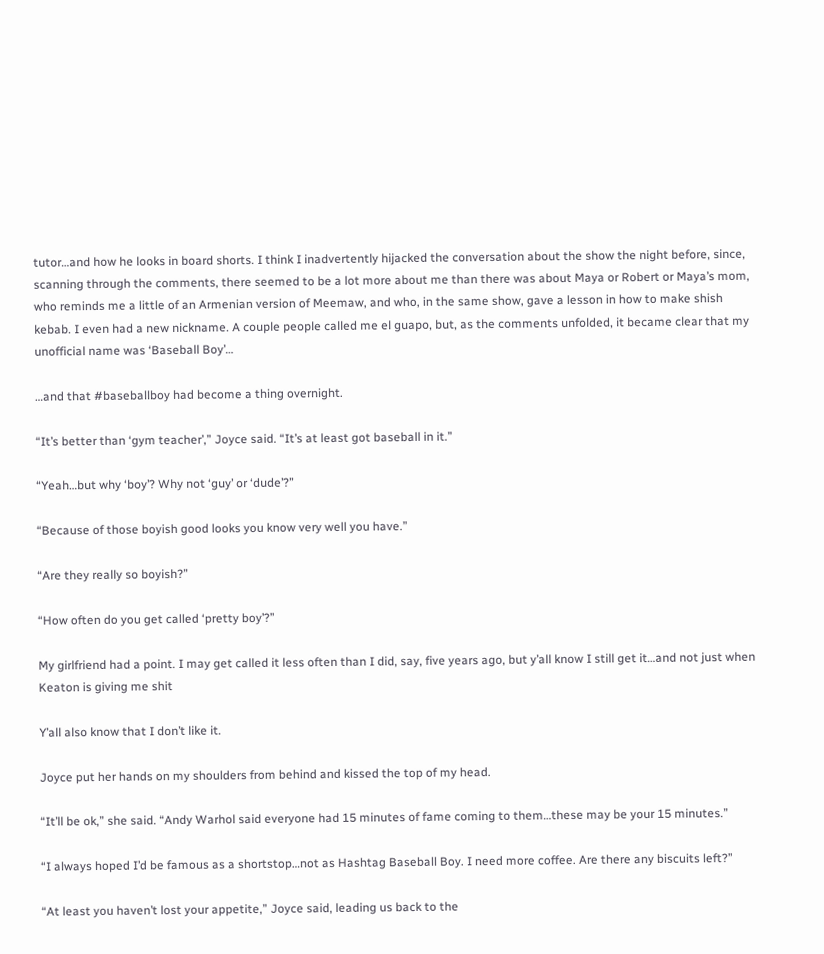tutor…and how he looks in board shorts. I think I inadvertently hijacked the conversation about the show the night before, since, scanning through the comments, there seemed to be a lot more about me than there was about Maya or Robert or Maya’s mom, who reminds me a little of an Armenian version of Meemaw, and who, in the same show, gave a lesson in how to make shish kebab. I even had a new nickname. A couple people called me el guapo, but, as the comments unfolded, it became clear that my unofficial name was ‘Baseball Boy’…

…and that #baseballboy had become a thing overnight.

“It’s better than ‘gym teacher’,” Joyce said. “It’s at least got baseball in it.”

“Yeah…but why ‘boy’? Why not ‘guy’ or ‘dude’?”

“Because of those boyish good looks you know very well you have.”

“Are they really so boyish?”

“How often do you get called ‘pretty boy’?”

My girlfriend had a point. I may get called it less often than I did, say, five years ago, but y’all know I still get it…and not just when Keaton is giving me shit

Y’all also know that I don’t like it.

Joyce put her hands on my shoulders from behind and kissed the top of my head.

“It’ll be ok,” she said. “Andy Warhol said everyone had 15 minutes of fame coming to them…these may be your 15 minutes.”

“I always hoped I’d be famous as a shortstop…not as Hashtag Baseball Boy. I need more coffee. Are there any biscuits left?”

“At least you haven’t lost your appetite,” Joyce said, leading us back to the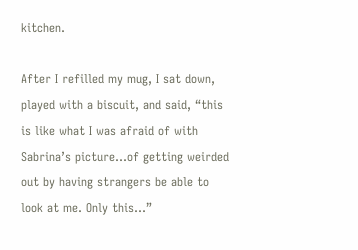kitchen.

After I refilled my mug, I sat down, played with a biscuit, and said, “this is like what I was afraid of with Sabrina’s picture…of getting weirded out by having strangers be able to look at me. Only this…”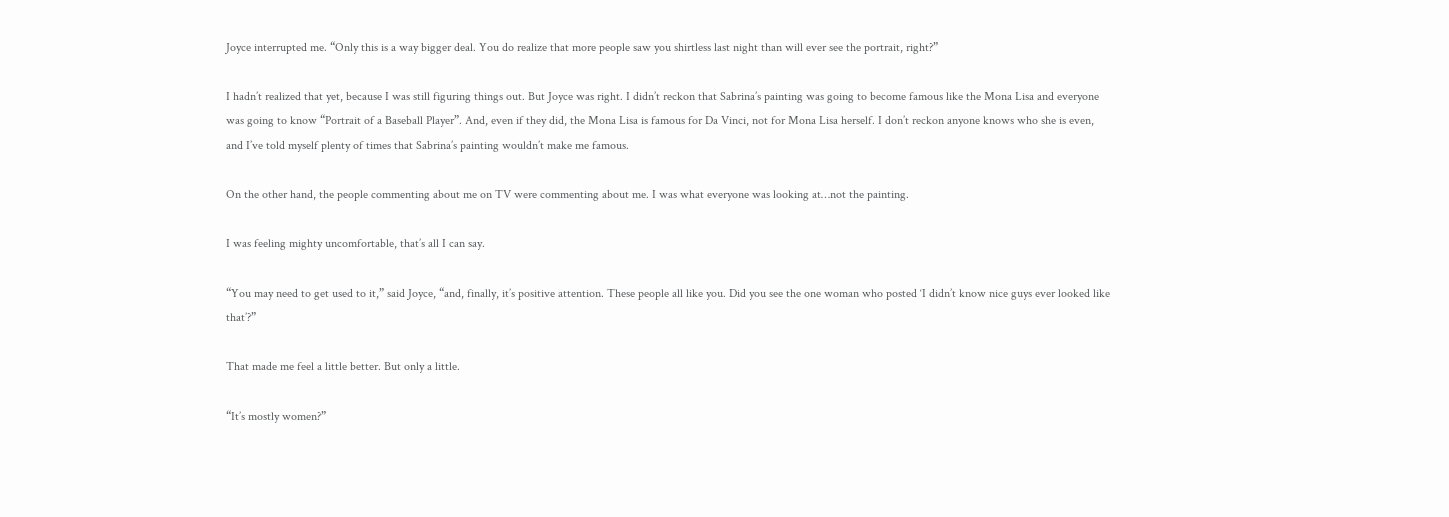Joyce interrupted me. “Only this is a way bigger deal. You do realize that more people saw you shirtless last night than will ever see the portrait, right?”

I hadn’t realized that yet, because I was still figuring things out. But Joyce was right. I didn’t reckon that Sabrina’s painting was going to become famous like the Mona Lisa and everyone was going to know “Portrait of a Baseball Player”. And, even if they did, the Mona Lisa is famous for Da Vinci, not for Mona Lisa herself. I don’t reckon anyone knows who she is even, and I’ve told myself plenty of times that Sabrina’s painting wouldn’t make me famous.

On the other hand, the people commenting about me on TV were commenting about me. I was what everyone was looking at…not the painting.

I was feeling mighty uncomfortable, that’s all I can say.

“You may need to get used to it,” said Joyce, “and, finally, it’s positive attention. These people all like you. Did you see the one woman who posted ‘I didn’t know nice guys ever looked like that’?”

That made me feel a little better. But only a little.

“It’s mostly women?”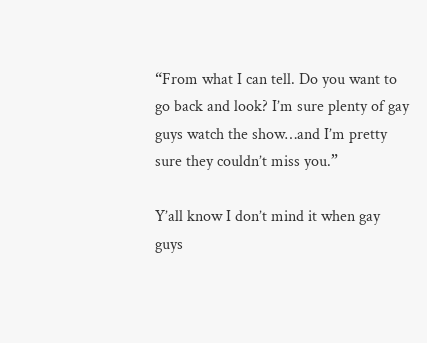“From what I can tell. Do you want to go back and look? I’m sure plenty of gay guys watch the show…and I’m pretty sure they couldn’t miss you.”

Y’all know I don’t mind it when gay guys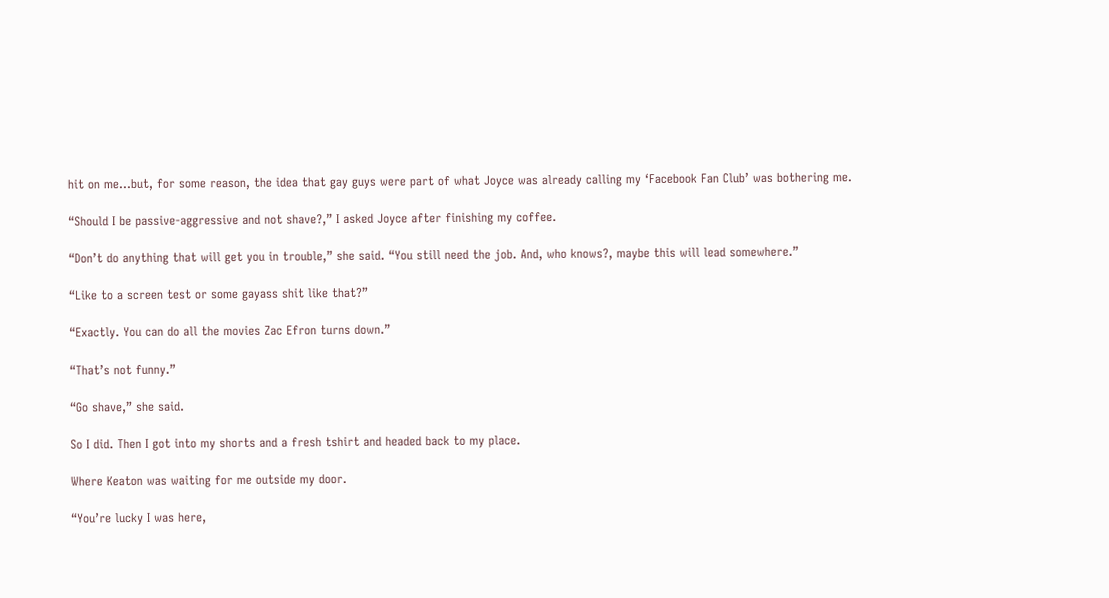hit on me…but, for some reason, the idea that gay guys were part of what Joyce was already calling my ‘Facebook Fan Club’ was bothering me.

“Should I be passive-aggressive and not shave?,” I asked Joyce after finishing my coffee.

“Don’t do anything that will get you in trouble,” she said. “You still need the job. And, who knows?, maybe this will lead somewhere.”

“Like to a screen test or some gayass shit like that?”

“Exactly. You can do all the movies Zac Efron turns down.”

“That’s not funny.”

“Go shave,” she said.

So I did. Then I got into my shorts and a fresh tshirt and headed back to my place.

Where Keaton was waiting for me outside my door.

“You’re lucky I was here,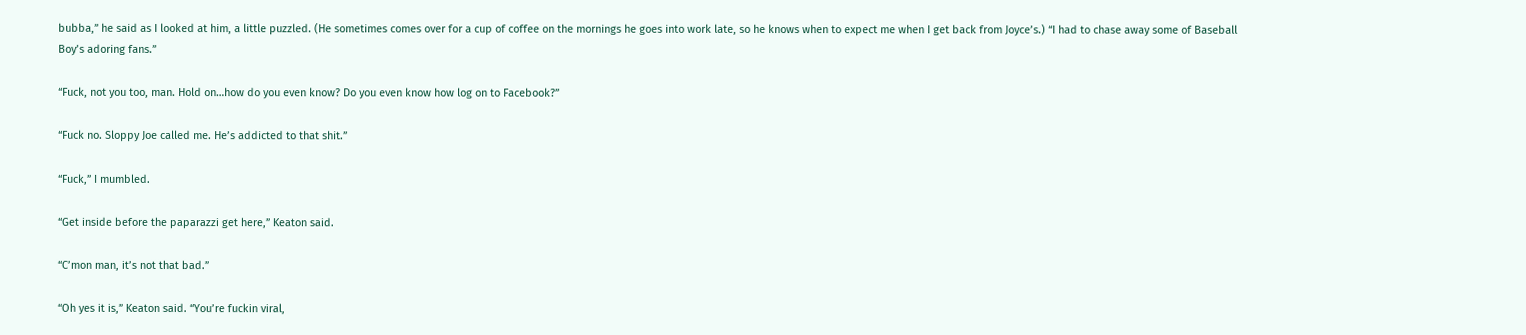bubba,” he said as I looked at him, a little puzzled. (He sometimes comes over for a cup of coffee on the mornings he goes into work late, so he knows when to expect me when I get back from Joyce’s.) “I had to chase away some of Baseball Boy’s adoring fans.”

“Fuck, not you too, man. Hold on…how do you even know? Do you even know how log on to Facebook?”

“Fuck no. Sloppy Joe called me. He’s addicted to that shit.”

“Fuck,” I mumbled.

“Get inside before the paparazzi get here,” Keaton said.

“C’mon man, it’s not that bad.”

“Oh yes it is,” Keaton said. “You’re fuckin viral,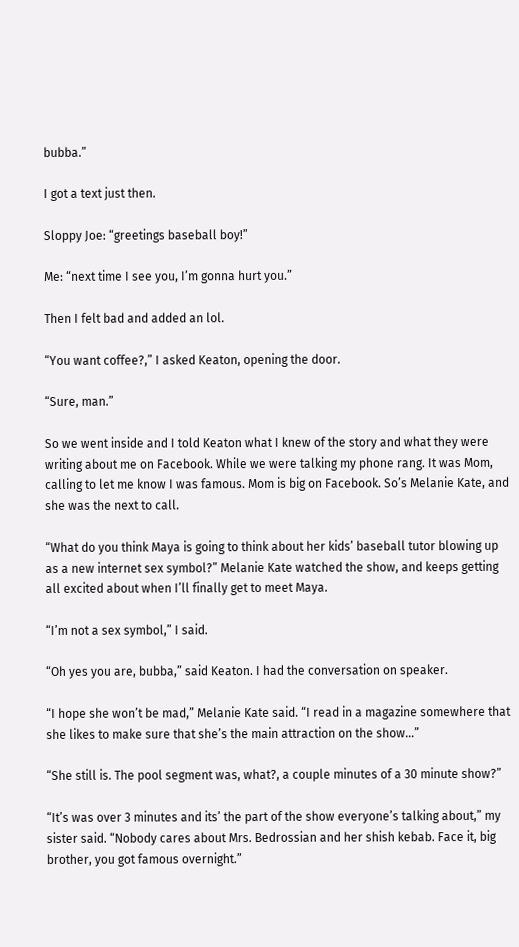bubba.”

I got a text just then.

Sloppy Joe: “greetings baseball boy!”

Me: “next time I see you, I’m gonna hurt you.”

Then I felt bad and added an lol.

“You want coffee?,” I asked Keaton, opening the door.

“Sure, man.”

So we went inside and I told Keaton what I knew of the story and what they were writing about me on Facebook. While we were talking my phone rang. It was Mom, calling to let me know I was famous. Mom is big on Facebook. So’s Melanie Kate, and she was the next to call.

“What do you think Maya is going to think about her kids’ baseball tutor blowing up as a new internet sex symbol?” Melanie Kate watched the show, and keeps getting all excited about when I’ll finally get to meet Maya.

“I’m not a sex symbol,” I said.

“Oh yes you are, bubba,” said Keaton. I had the conversation on speaker.

“I hope she won’t be mad,” Melanie Kate said. “I read in a magazine somewhere that she likes to make sure that she’s the main attraction on the show…”

“She still is. The pool segment was, what?, a couple minutes of a 30 minute show?”

“It’s was over 3 minutes and its’ the part of the show everyone’s talking about,” my sister said. “Nobody cares about Mrs. Bedrossian and her shish kebab. Face it, big brother, you got famous overnight.”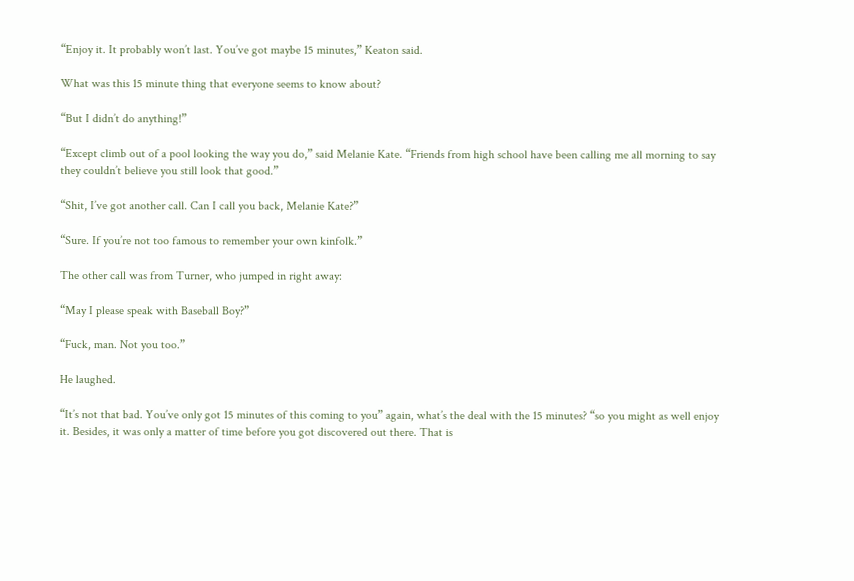“Enjoy it. It probably won’t last. You’ve got maybe 15 minutes,” Keaton said.

What was this 15 minute thing that everyone seems to know about?

“But I didn’t do anything!”

“Except climb out of a pool looking the way you do,” said Melanie Kate. “Friends from high school have been calling me all morning to say they couldn’t believe you still look that good.”

“Shit, I’ve got another call. Can I call you back, Melanie Kate?”

“Sure. If you’re not too famous to remember your own kinfolk.”

The other call was from Turner, who jumped in right away:

“May I please speak with Baseball Boy?”

“Fuck, man. Not you too.”

He laughed.

“It’s not that bad. You’ve only got 15 minutes of this coming to you” again, what’s the deal with the 15 minutes? “so you might as well enjoy it. Besides, it was only a matter of time before you got discovered out there. That is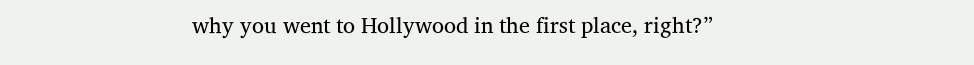why you went to Hollywood in the first place, right?”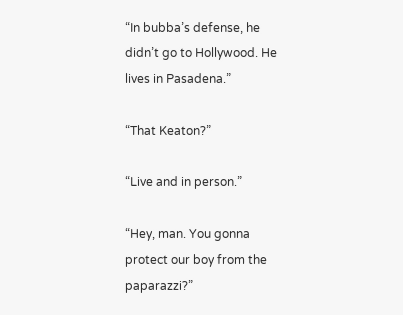“In bubba’s defense, he didn’t go to Hollywood. He lives in Pasadena.”

“That Keaton?”

“Live and in person.”

“Hey, man. You gonna protect our boy from the paparazzi?”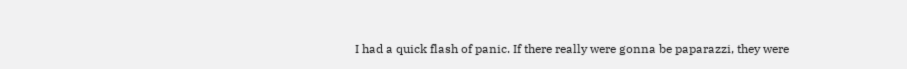I had a quick flash of panic. If there really were gonna be paparazzi, they were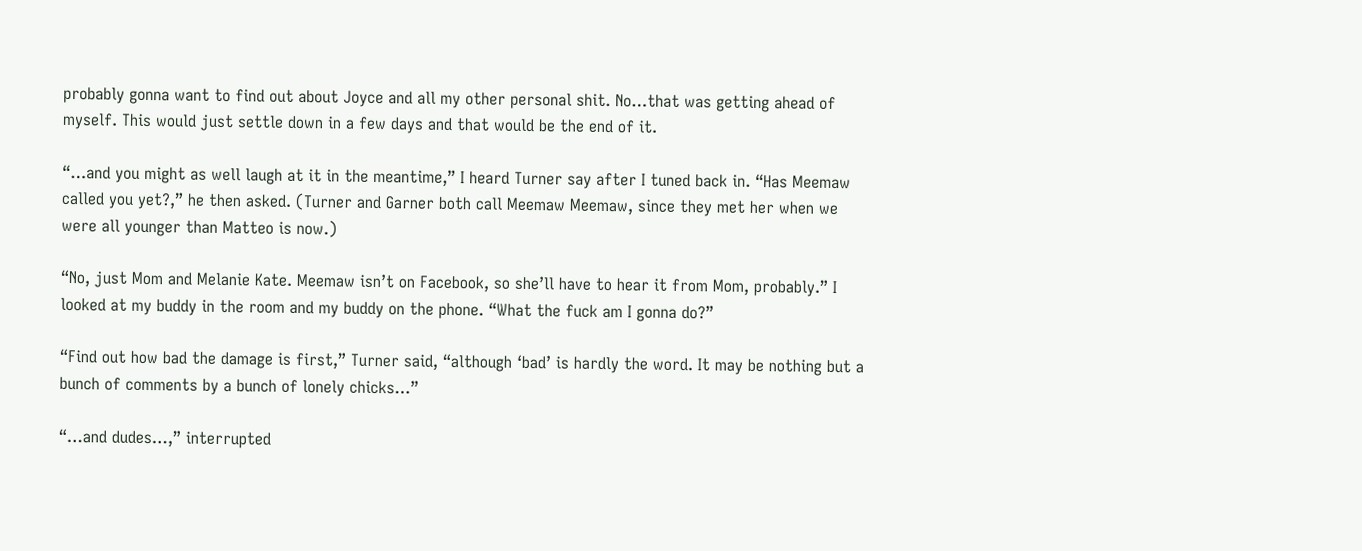probably gonna want to find out about Joyce and all my other personal shit. No…that was getting ahead of myself. This would just settle down in a few days and that would be the end of it.

“…and you might as well laugh at it in the meantime,” I heard Turner say after I tuned back in. “Has Meemaw called you yet?,” he then asked. (Turner and Garner both call Meemaw Meemaw, since they met her when we were all younger than Matteo is now.)

“No, just Mom and Melanie Kate. Meemaw isn’t on Facebook, so she’ll have to hear it from Mom, probably.” I looked at my buddy in the room and my buddy on the phone. “What the fuck am I gonna do?”

“Find out how bad the damage is first,” Turner said, “although ‘bad’ is hardly the word. It may be nothing but a bunch of comments by a bunch of lonely chicks…”

“…and dudes…,” interrupted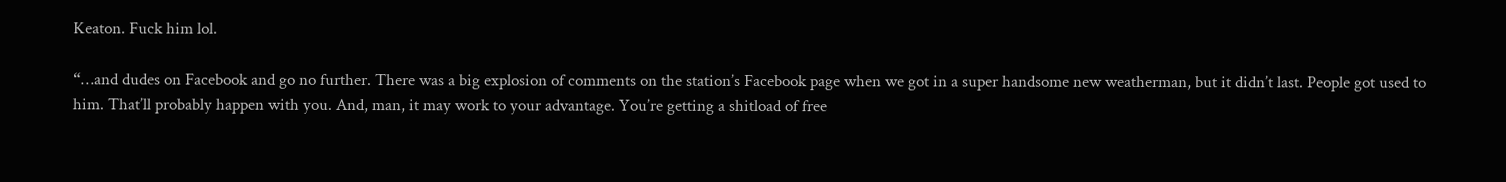Keaton. Fuck him lol.

“…and dudes on Facebook and go no further. There was a big explosion of comments on the station’s Facebook page when we got in a super handsome new weatherman, but it didn’t last. People got used to him. That’ll probably happen with you. And, man, it may work to your advantage. You’re getting a shitload of free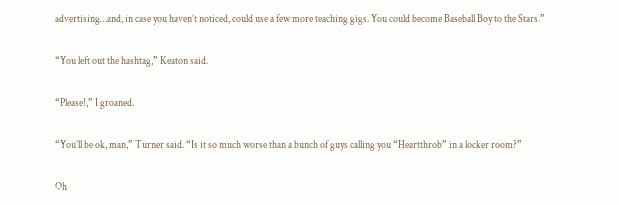advertising…and, in case you haven’t noticed, could use a few more teaching gigs. You could become Baseball Boy to the Stars.”

“You left out the hashtag,” Keaton said.

“Please!,” I groaned.

“You’ll be ok, man,” Turner said. “Is it so much worse than a bunch of guys calling you “Heartthrob” in a locker room?”

Oh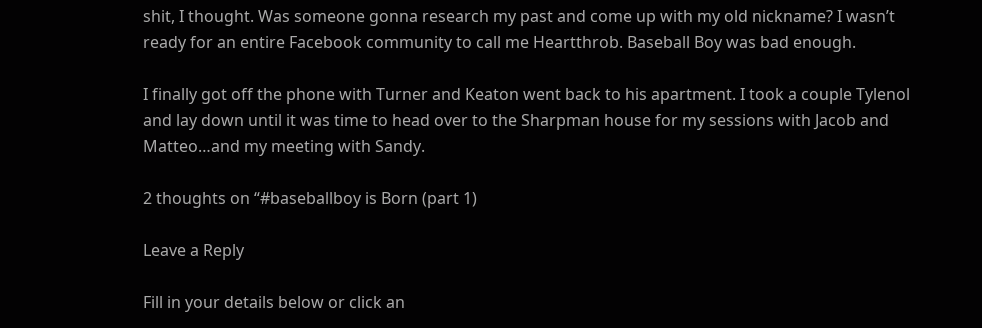shit, I thought. Was someone gonna research my past and come up with my old nickname? I wasn’t ready for an entire Facebook community to call me Heartthrob. Baseball Boy was bad enough.

I finally got off the phone with Turner and Keaton went back to his apartment. I took a couple Tylenol and lay down until it was time to head over to the Sharpman house for my sessions with Jacob and Matteo…and my meeting with Sandy.

2 thoughts on “#baseballboy is Born (part 1)

Leave a Reply

Fill in your details below or click an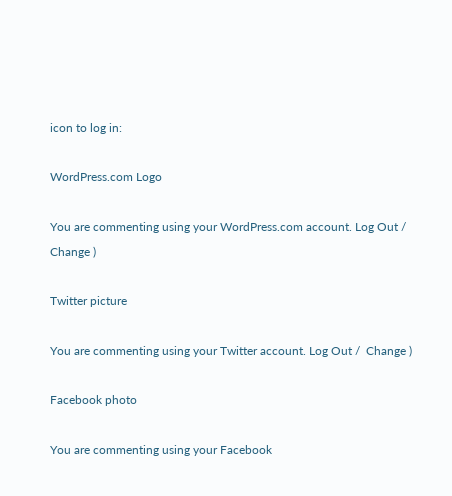icon to log in:

WordPress.com Logo

You are commenting using your WordPress.com account. Log Out /  Change )

Twitter picture

You are commenting using your Twitter account. Log Out /  Change )

Facebook photo

You are commenting using your Facebook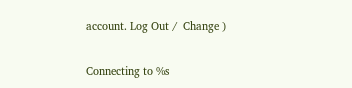account. Log Out /  Change )

Connecting to %s